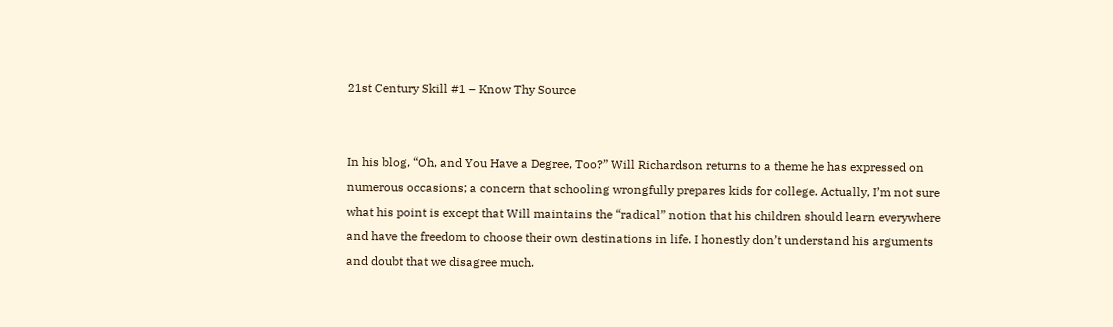21st Century Skill #1 – Know Thy Source


In his blog, “Oh, and You Have a Degree, Too?” Will Richardson returns to a theme he has expressed on numerous occasions; a concern that schooling wrongfully prepares kids for college. Actually, I’m not sure what his point is except that Will maintains the “radical” notion that his children should learn everywhere and have the freedom to choose their own destinations in life. I honestly don’t understand his arguments and doubt that we disagree much.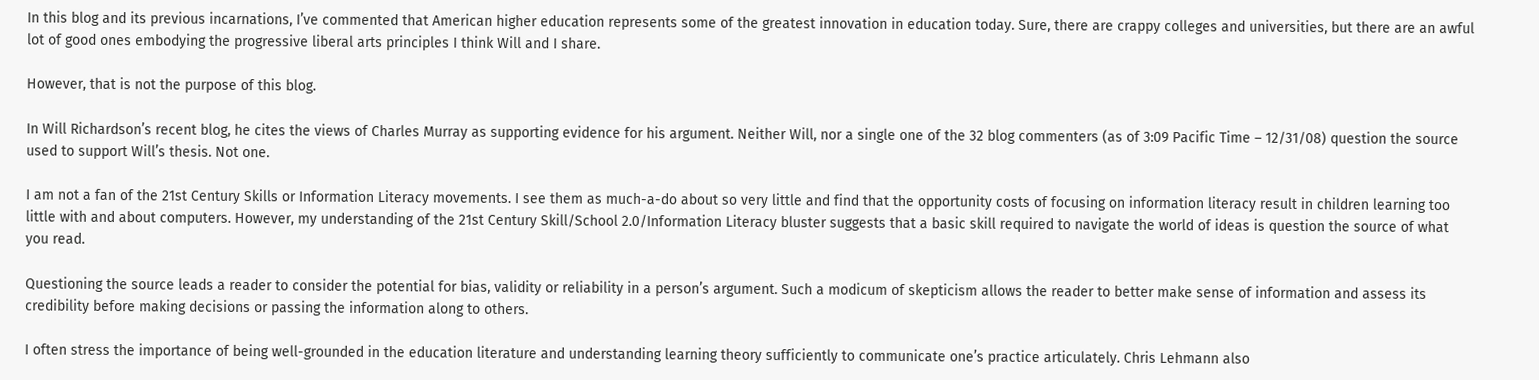In this blog and its previous incarnations, I’ve commented that American higher education represents some of the greatest innovation in education today. Sure, there are crappy colleges and universities, but there are an awful lot of good ones embodying the progressive liberal arts principles I think Will and I share.

However, that is not the purpose of this blog.

In Will Richardson’s recent blog, he cites the views of Charles Murray as supporting evidence for his argument. Neither Will, nor a single one of the 32 blog commenters (as of 3:09 Pacific Time – 12/31/08) question the source used to support Will’s thesis. Not one.

I am not a fan of the 21st Century Skills or Information Literacy movements. I see them as much-a-do about so very little and find that the opportunity costs of focusing on information literacy result in children learning too little with and about computers. However, my understanding of the 21st Century Skill/School 2.0/Information Literacy bluster suggests that a basic skill required to navigate the world of ideas is question the source of what you read.

Questioning the source leads a reader to consider the potential for bias, validity or reliability in a person’s argument. Such a modicum of skepticism allows the reader to better make sense of information and assess its credibility before making decisions or passing the information along to others.

I often stress the importance of being well-grounded in the education literature and understanding learning theory sufficiently to communicate one’s practice articulately. Chris Lehmann also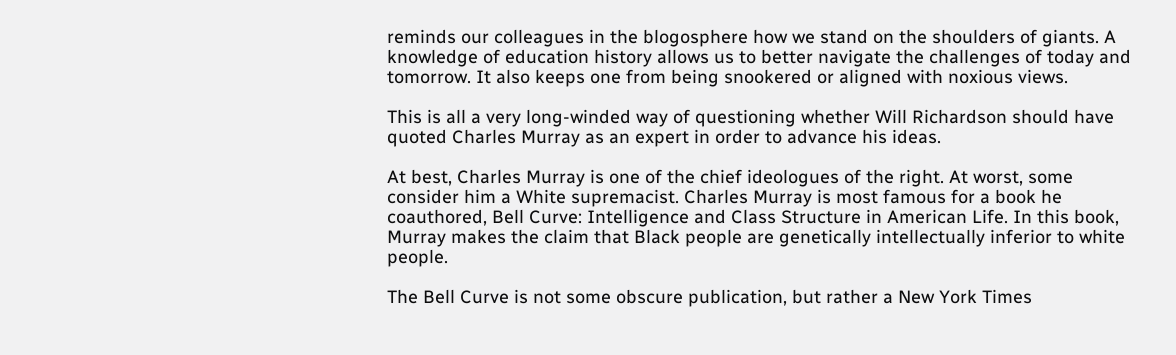reminds our colleagues in the blogosphere how we stand on the shoulders of giants. A knowledge of education history allows us to better navigate the challenges of today and tomorrow. It also keeps one from being snookered or aligned with noxious views.

This is all a very long-winded way of questioning whether Will Richardson should have quoted Charles Murray as an expert in order to advance his ideas.

At best, Charles Murray is one of the chief ideologues of the right. At worst, some consider him a White supremacist. Charles Murray is most famous for a book he coauthored, Bell Curve: Intelligence and Class Structure in American Life. In this book, Murray makes the claim that Black people are genetically intellectually inferior to white people.

The Bell Curve is not some obscure publication, but rather a New York Times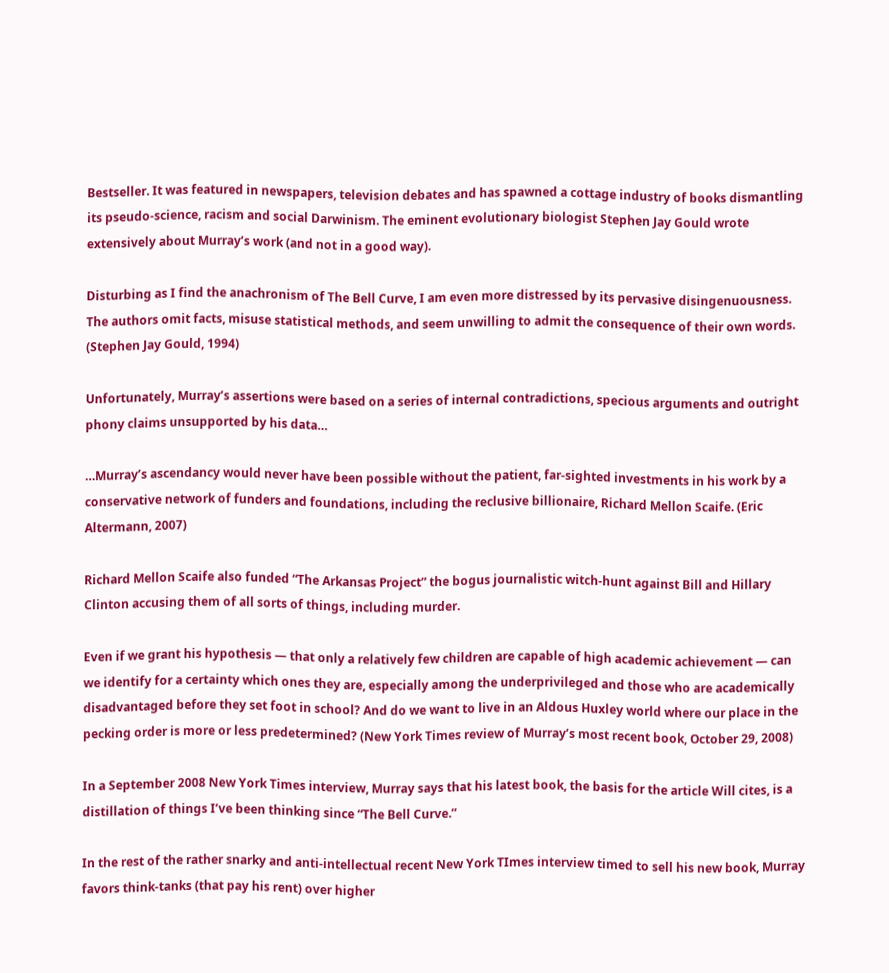Bestseller. It was featured in newspapers, television debates and has spawned a cottage industry of books dismantling its pseudo-science, racism and social Darwinism. The eminent evolutionary biologist Stephen Jay Gould wrote extensively about Murray’s work (and not in a good way).

Disturbing as I find the anachronism of The Bell Curve, I am even more distressed by its pervasive disingenuousness. The authors omit facts, misuse statistical methods, and seem unwilling to admit the consequence of their own words. (Stephen Jay Gould, 1994)

Unfortunately, Murray’s assertions were based on a series of internal contradictions, specious arguments and outright phony claims unsupported by his data…

…Murray’s ascendancy would never have been possible without the patient, far-sighted investments in his work by a conservative network of funders and foundations, including the reclusive billionaire, Richard Mellon Scaife. (Eric Altermann, 2007)

Richard Mellon Scaife also funded “The Arkansas Project” the bogus journalistic witch-hunt against Bill and Hillary Clinton accusing them of all sorts of things, including murder.

Even if we grant his hypothesis — that only a relatively few children are capable of high academic achievement — can we identify for a certainty which ones they are, especially among the underprivileged and those who are academically disadvantaged before they set foot in school? And do we want to live in an Aldous Huxley world where our place in the pecking order is more or less predetermined? (New York Times review of Murray’s most recent book, October 29, 2008)

In a September 2008 New York Times interview, Murray says that his latest book, the basis for the article Will cites, is a distillation of things I’ve been thinking since “The Bell Curve.”

In the rest of the rather snarky and anti-intellectual recent New York TImes interview timed to sell his new book, Murray favors think-tanks (that pay his rent) over higher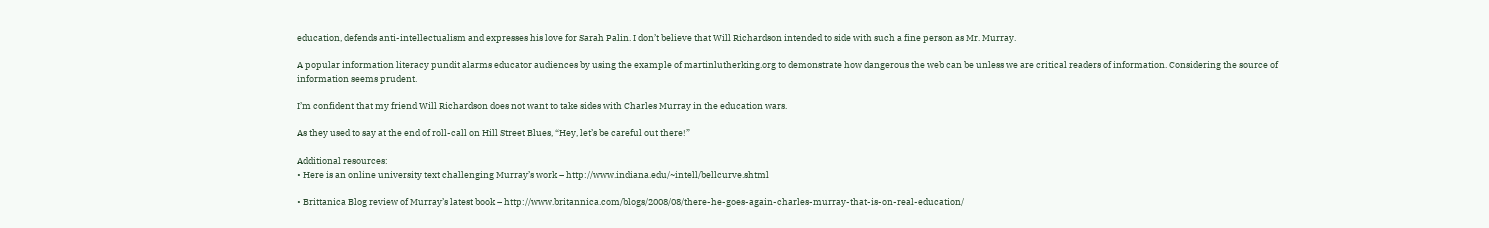education, defends anti-intellectualism and expresses his love for Sarah Palin. I don’t believe that Will Richardson intended to side with such a fine person as Mr. Murray.

A popular information literacy pundit alarms educator audiences by using the example of martinlutherking.org to demonstrate how dangerous the web can be unless we are critical readers of information. Considering the source of information seems prudent.

I’m confident that my friend Will Richardson does not want to take sides with Charles Murray in the education wars.

As they used to say at the end of roll-call on Hill Street Blues, “Hey, let’s be careful out there!”

Additional resources:
• Here is an online university text challenging Murray’s work – http://www.indiana.edu/~intell/bellcurve.shtml

• Brittanica Blog review of Murray’s latest book – http://www.britannica.com/blogs/2008/08/there-he-goes-again-charles-murray-that-is-on-real-education/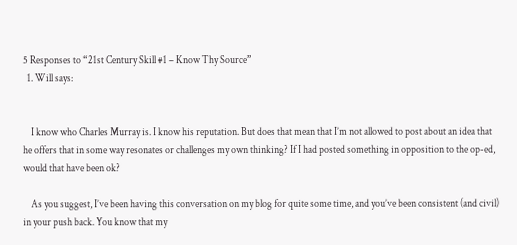5 Responses to “21st Century Skill #1 – Know Thy Source”
  1. Will says:


    I know who Charles Murray is. I know his reputation. But does that mean that I’m not allowed to post about an idea that he offers that in some way resonates or challenges my own thinking? If I had posted something in opposition to the op-ed, would that have been ok?

    As you suggest, I’ve been having this conversation on my blog for quite some time, and you’ve been consistent (and civil) in your push back. You know that my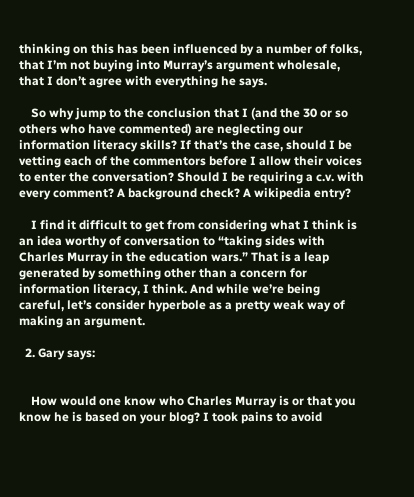thinking on this has been influenced by a number of folks, that I’m not buying into Murray’s argument wholesale, that I don’t agree with everything he says.

    So why jump to the conclusion that I (and the 30 or so others who have commented) are neglecting our information literacy skills? If that’s the case, should I be vetting each of the commentors before I allow their voices to enter the conversation? Should I be requiring a c.v. with every comment? A background check? A wikipedia entry?

    I find it difficult to get from considering what I think is an idea worthy of conversation to “taking sides with Charles Murray in the education wars.” That is a leap generated by something other than a concern for information literacy, I think. And while we’re being careful, let’s consider hyperbole as a pretty weak way of making an argument.

  2. Gary says:


    How would one know who Charles Murray is or that you know he is based on your blog? I took pains to avoid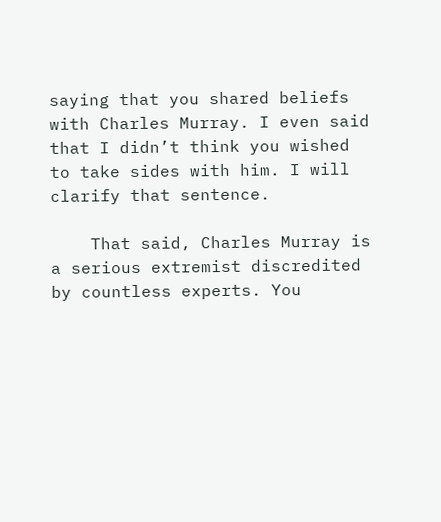saying that you shared beliefs with Charles Murray. I even said that I didn’t think you wished to take sides with him. I will clarify that sentence.

    That said, Charles Murray is a serious extremist discredited by countless experts. You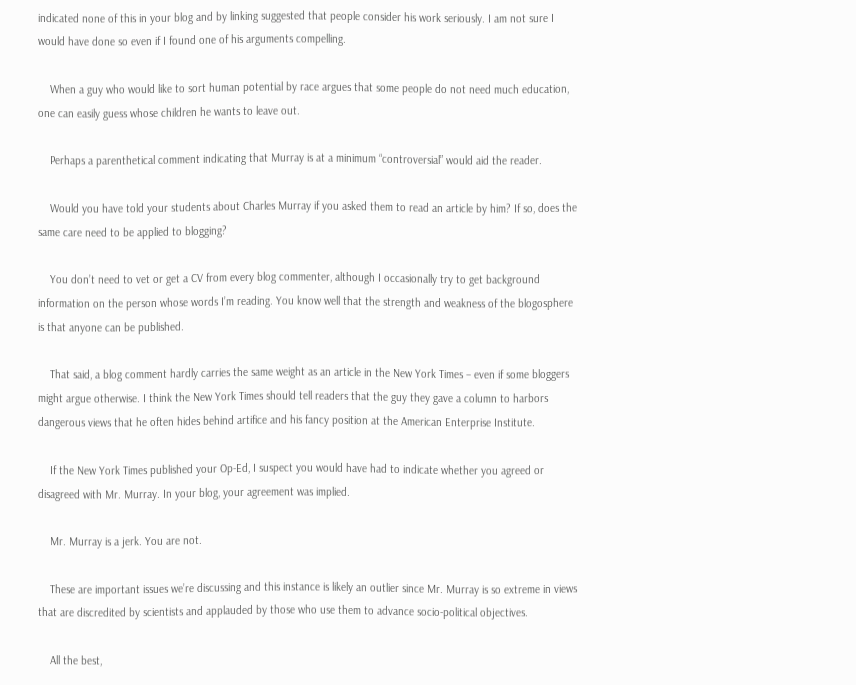indicated none of this in your blog and by linking suggested that people consider his work seriously. I am not sure I would have done so even if I found one of his arguments compelling.

    When a guy who would like to sort human potential by race argues that some people do not need much education, one can easily guess whose children he wants to leave out.

    Perhaps a parenthetical comment indicating that Murray is at a minimum “controversial” would aid the reader.

    Would you have told your students about Charles Murray if you asked them to read an article by him? If so, does the same care need to be applied to blogging?

    You don’t need to vet or get a CV from every blog commenter, although I occasionally try to get background information on the person whose words I’m reading. You know well that the strength and weakness of the blogosphere is that anyone can be published.

    That said, a blog comment hardly carries the same weight as an article in the New York Times – even if some bloggers might argue otherwise. I think the New York Times should tell readers that the guy they gave a column to harbors dangerous views that he often hides behind artifice and his fancy position at the American Enterprise Institute.

    If the New York Times published your Op-Ed, I suspect you would have had to indicate whether you agreed or disagreed with Mr. Murray. In your blog, your agreement was implied.

    Mr. Murray is a jerk. You are not.

    These are important issues we’re discussing and this instance is likely an outlier since Mr. Murray is so extreme in views that are discredited by scientists and applauded by those who use them to advance socio-political objectives.

    All the best,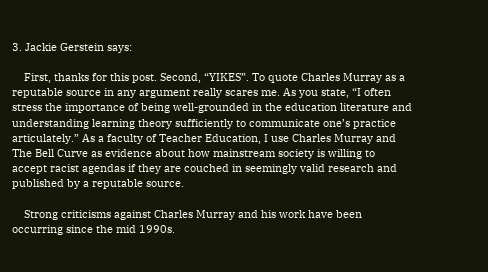3. Jackie Gerstein says:

    First, thanks for this post. Second, “YIKES”. To quote Charles Murray as a reputable source in any argument really scares me. As you state, “I often stress the importance of being well-grounded in the education literature and understanding learning theory sufficiently to communicate one’s practice articulately.” As a faculty of Teacher Education, I use Charles Murray and The Bell Curve as evidence about how mainstream society is willing to accept racist agendas if they are couched in seemingly valid research and published by a reputable source.

    Strong criticisms against Charles Murray and his work have been occurring since the mid 1990s.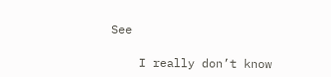See

    I really don’t know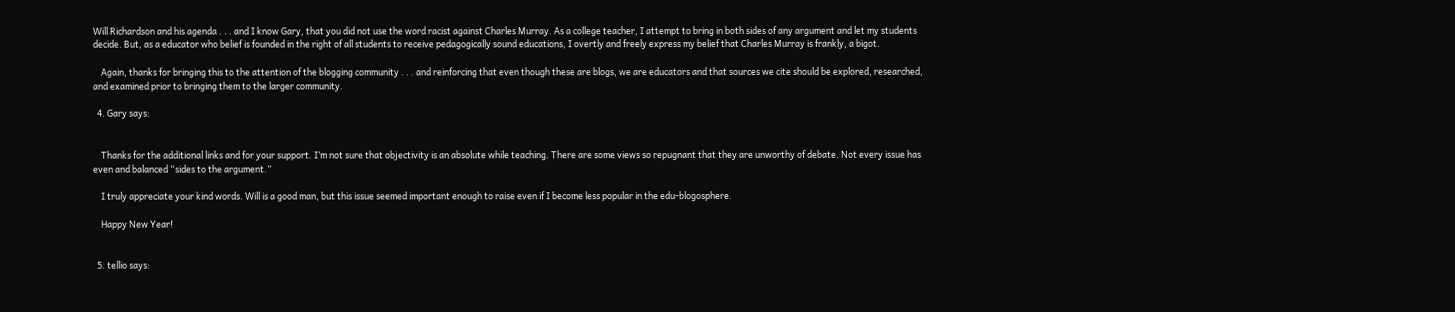Will Richardson and his agenda . . . and I know Gary, that you did not use the word racist against Charles Murray. As a college teacher, I attempt to bring in both sides of any argument and let my students decide. But, as a educator who belief is founded in the right of all students to receive pedagogically sound educations, I overtly and freely express my belief that Charles Murray is frankly, a bigot.

    Again, thanks for bringing this to the attention of the blogging community . . . and reinforcing that even though these are blogs, we are educators and that sources we cite should be explored, researched, and examined prior to bringing them to the larger community.

  4. Gary says:


    Thanks for the additional links and for your support. I’m not sure that objectivity is an absolute while teaching. There are some views so repugnant that they are unworthy of debate. Not every issue has even and balanced “sides to the argument.”

    I truly appreciate your kind words. Will is a good man, but this issue seemed important enough to raise even if I become less popular in the edu-blogosphere.

    Happy New Year!


  5. tellio says: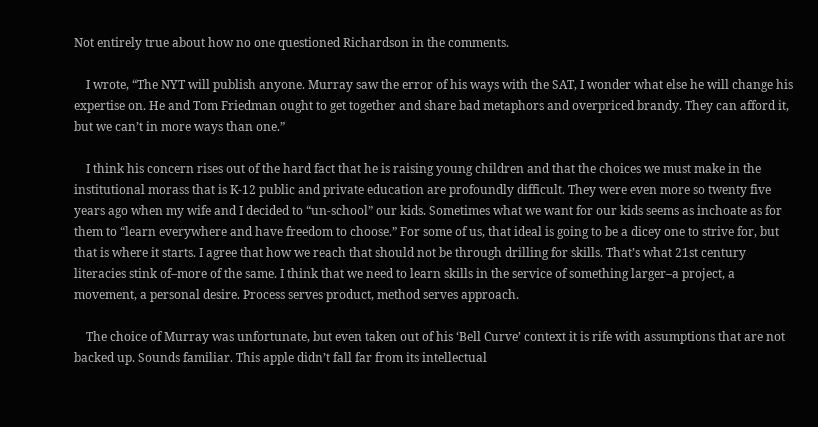Not entirely true about how no one questioned Richardson in the comments.

    I wrote, “The NYT will publish anyone. Murray saw the error of his ways with the SAT, I wonder what else he will change his expertise on. He and Tom Friedman ought to get together and share bad metaphors and overpriced brandy. They can afford it, but we can’t in more ways than one.”

    I think his concern rises out of the hard fact that he is raising young children and that the choices we must make in the institutional morass that is K-12 public and private education are profoundly difficult. They were even more so twenty five years ago when my wife and I decided to “un-school” our kids. Sometimes what we want for our kids seems as inchoate as for them to “learn everywhere and have freedom to choose.” For some of us, that ideal is going to be a dicey one to strive for, but that is where it starts. I agree that how we reach that should not be through drilling for skills. That’s what 21st century literacies stink of–more of the same. I think that we need to learn skills in the service of something larger–a project, a movement, a personal desire. Process serves product, method serves approach.

    The choice of Murray was unfortunate, but even taken out of his ‘Bell Curve’ context it is rife with assumptions that are not backed up. Sounds familiar. This apple didn’t fall far from its intellectual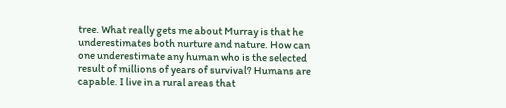tree. What really gets me about Murray is that he underestimates both nurture and nature. How can one underestimate any human who is the selected result of millions of years of survival? Humans are capable. I live in a rural areas that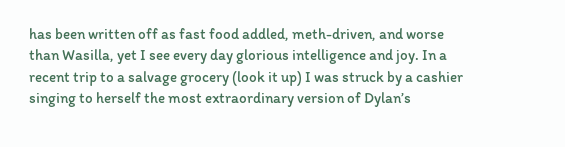has been written off as fast food addled, meth-driven, and worse than Wasilla, yet I see every day glorious intelligence and joy. In a recent trip to a salvage grocery (look it up) I was struck by a cashier singing to herself the most extraordinary version of Dylan’s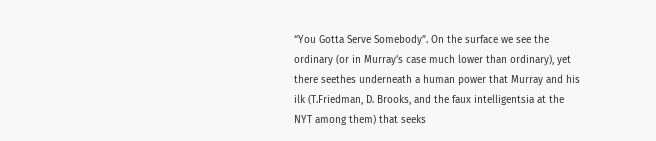“You Gotta Serve Somebody”. On the surface we see the ordinary (or in Murray’s case much lower than ordinary), yet there seethes underneath a human power that Murray and his ilk (T.Friedman, D. Brooks, and the faux intelligentsia at the NYT among them) that seeks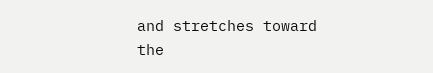and stretches toward the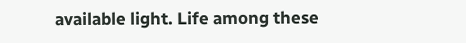available light. Life among these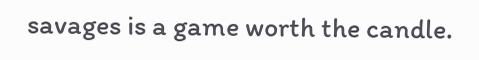savages is a game worth the candle.